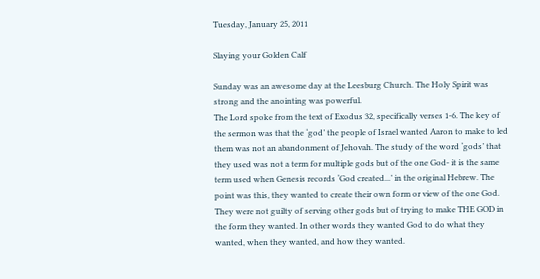Tuesday, January 25, 2011

Slaying your Golden Calf

Sunday was an awesome day at the Leesburg Church. The Holy Spirit was strong and the anointing was powerful.
The Lord spoke from the text of Exodus 32, specifically verses 1-6. The key of the sermon was that the ‘god’ the people of Israel wanted Aaron to make to led them was not an abandonment of Jehovah. The study of the word ‘gods’ that they used was not a term for multiple gods but of the one God- it is the same term used when Genesis records ‘God created...’ in the original Hebrew. The point was this, they wanted to create their own form or view of the one God. They were not guilty of serving other gods but of trying to make THE GOD in the form they wanted. In other words they wanted God to do what they wanted, when they wanted, and how they wanted.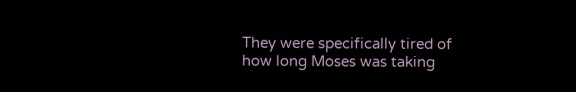They were specifically tired of how long Moses was taking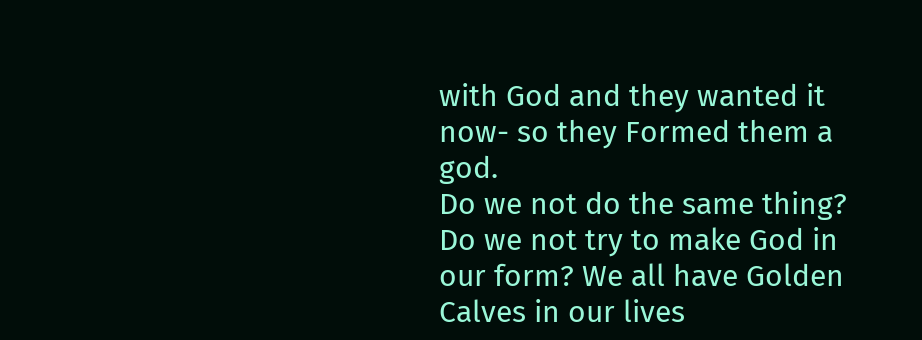with God and they wanted it now- so they Formed them a god.
Do we not do the same thing? Do we not try to make God in our form? We all have Golden Calves in our lives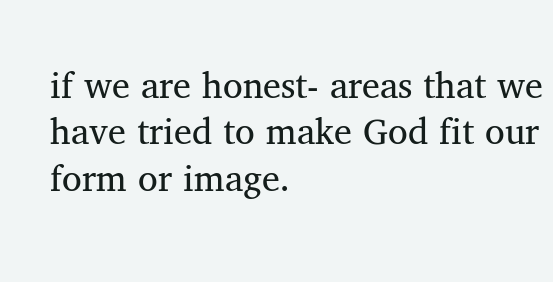if we are honest- areas that we have tried to make God fit our form or image.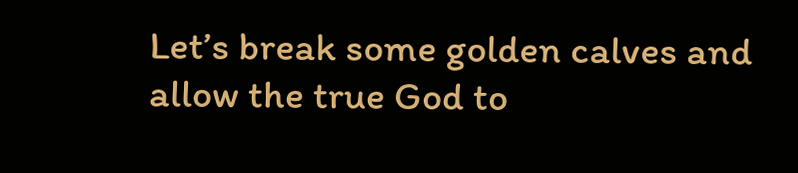Let’s break some golden calves and allow the true God to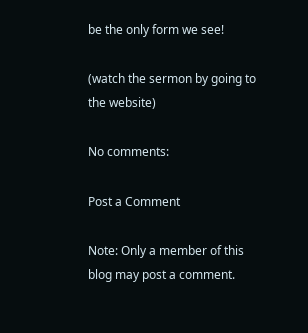be the only form we see!

(watch the sermon by going to the website)

No comments:

Post a Comment

Note: Only a member of this blog may post a comment.